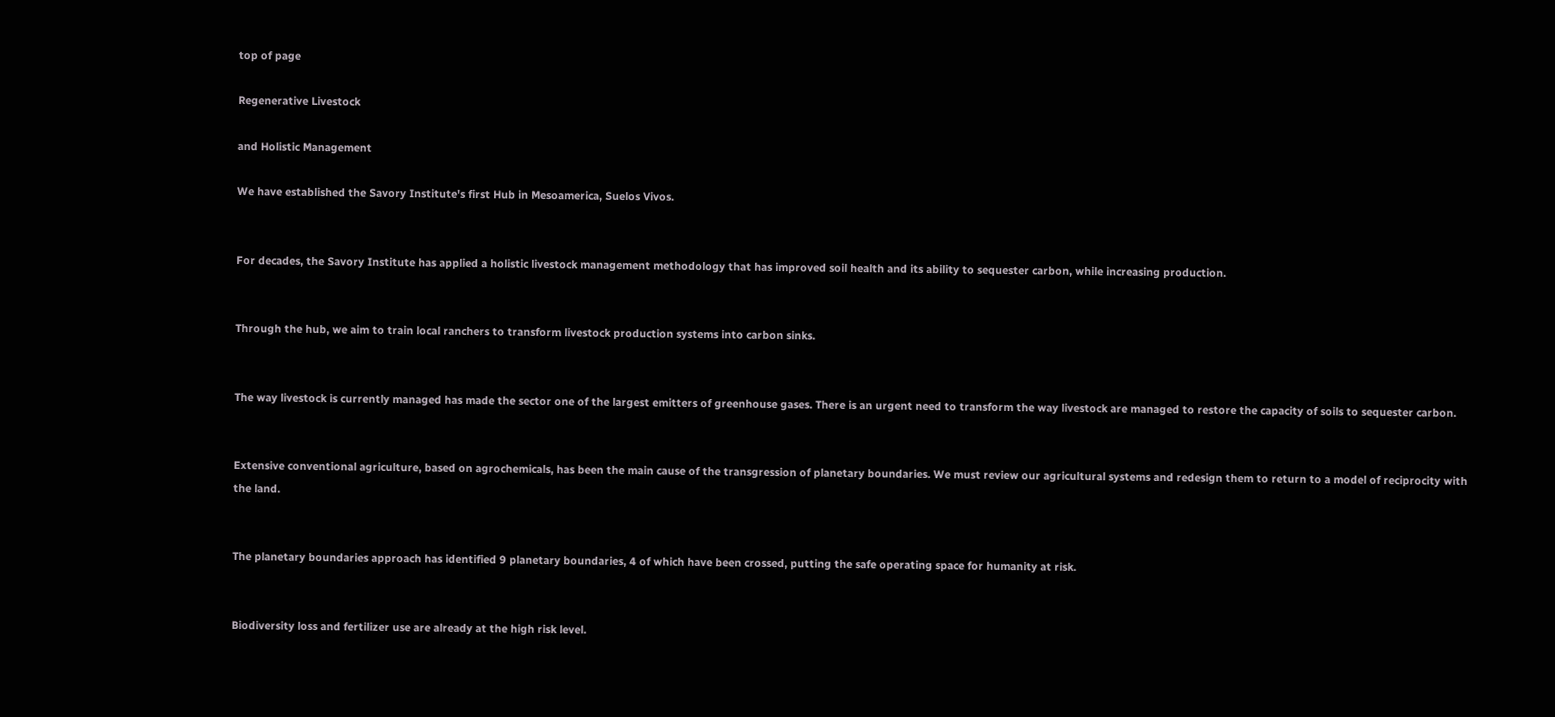top of page

Regenerative Livestock

and Holistic Management

We have established the Savory Institute's first Hub in Mesoamerica, Suelos Vivos.


For decades, the Savory Institute has applied a holistic livestock management methodology that has improved soil health and its ability to sequester carbon, while increasing production.


Through the hub, we aim to train local ranchers to transform livestock production systems into carbon sinks.


The way livestock is currently managed has made the sector one of the largest emitters of greenhouse gases. There is an urgent need to transform the way livestock are managed to restore the capacity of soils to sequester carbon.


Extensive conventional agriculture, based on agrochemicals, has been the main cause of the transgression of planetary boundaries. We must review our agricultural systems and redesign them to return to a model of reciprocity with the land.


The planetary boundaries approach has identified 9 planetary boundaries, 4 of which have been crossed, putting the safe operating space for humanity at risk.


Biodiversity loss and fertilizer use are already at the high risk level.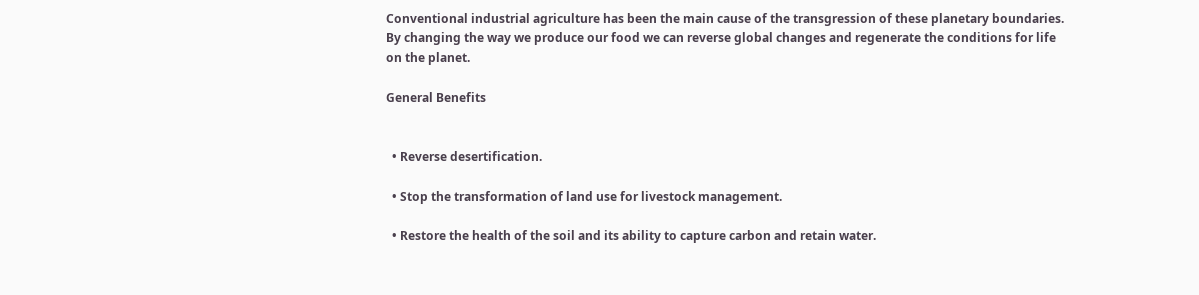Conventional industrial agriculture has been the main cause of the transgression of these planetary boundaries. By changing the way we produce our food we can reverse global changes and regenerate the conditions for life on the planet.

General Benefits


  • Reverse desertification.

  • Stop the transformation of land use for livestock management.

  • Restore the health of the soil and its ability to capture carbon and retain water.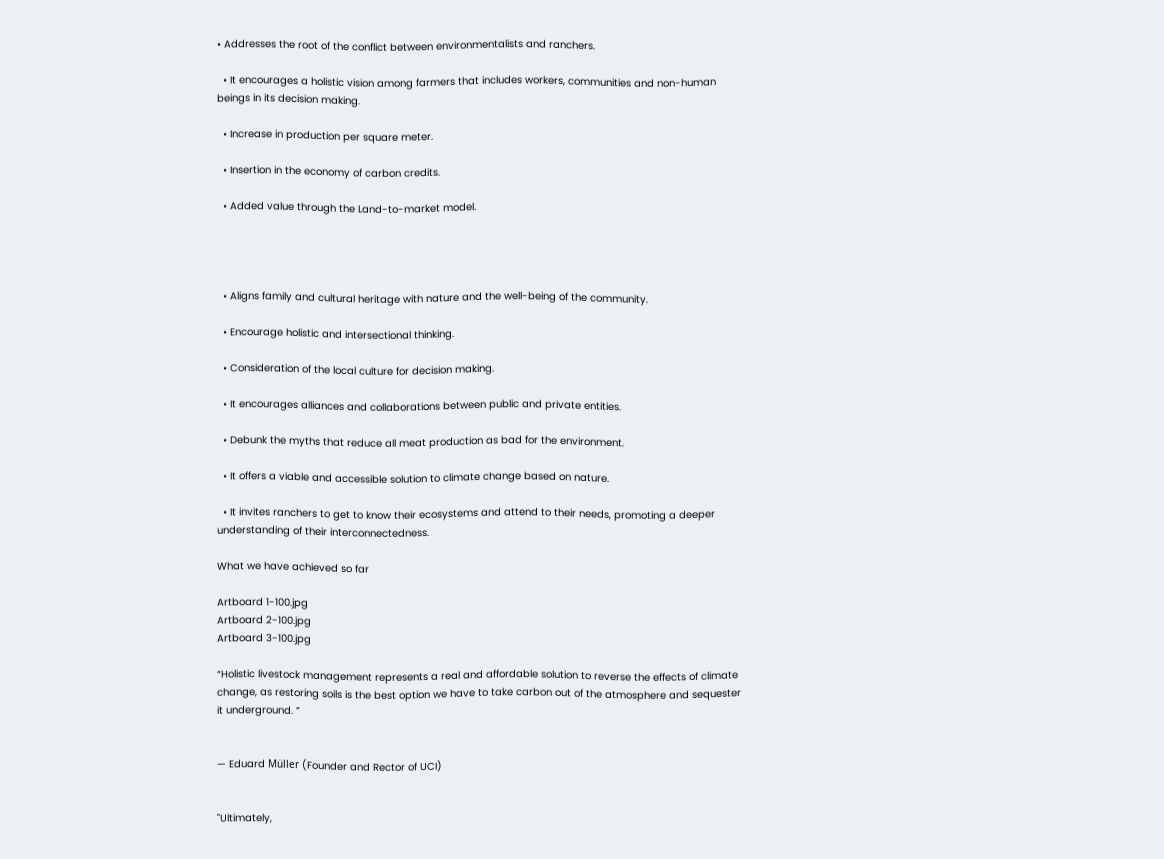• Addresses the root of the conflict between environmentalists and ranchers.

  • It encourages a holistic vision among farmers that includes workers, communities and non-human beings in its decision making.

  • Increase in production per square meter.

  • Insertion in the economy of carbon credits.

  • Added value through the Land-to-market model.




  • Aligns family and cultural heritage with nature and the well-being of the community.

  • Encourage holistic and intersectional thinking.

  • Consideration of the local culture for decision making.

  • It encourages alliances and collaborations between public and private entities.

  • Debunk the myths that reduce all meat production as bad for the environment.

  • It offers a viable and accessible solution to climate change based on nature.

  • It invites ranchers to get to know their ecosystems and attend to their needs, promoting a deeper understanding of their interconnectedness.

What we have achieved so far

Artboard 1-100.jpg
Artboard 2-100.jpg
Artboard 3-100.jpg

“Holistic livestock management represents a real and affordable solution to reverse the effects of climate change, as restoring soils is the best option we have to take carbon out of the atmosphere and sequester it underground. ”


— Eduard Müller (Founder and Rector of UCI)


"Ultimately,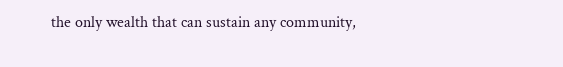the only wealth that can sustain any community,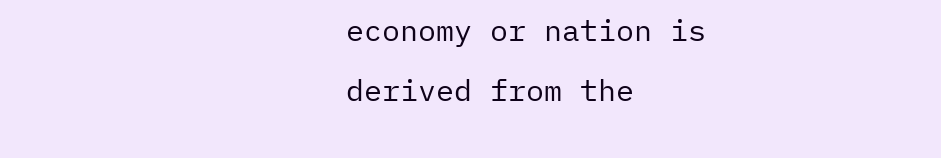economy or nation is derived from the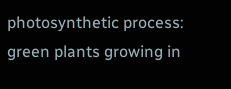photosynthetic process: green plants growing in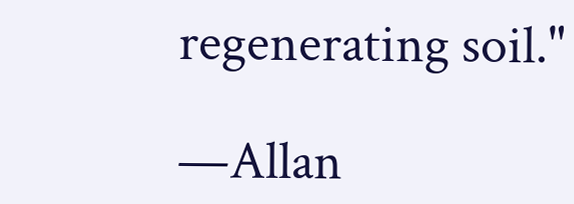regenerating soil."

—Allan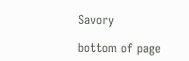Savory

bottom of page